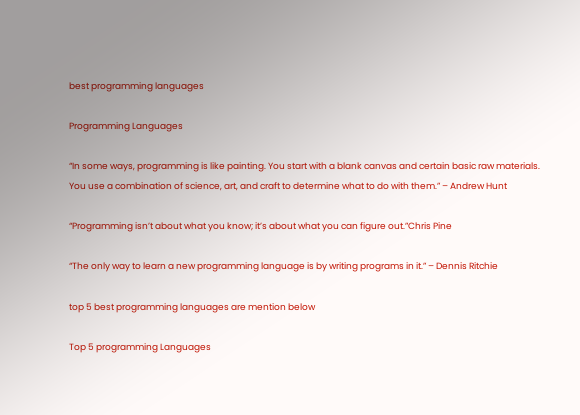best programming languages

Programming Languages

“In some ways, programming is like painting. You start with a blank canvas and certain basic raw materials. You use a combination of science, art, and craft to determine what to do with them.” – Andrew Hunt

“Programming isn’t about what you know; it’s about what you can figure out.”Chris Pine

“The only way to learn a new programming language is by writing programs in it.” – Dennis Ritchie

top 5 best programming languages are mention below

Top 5 programming Languages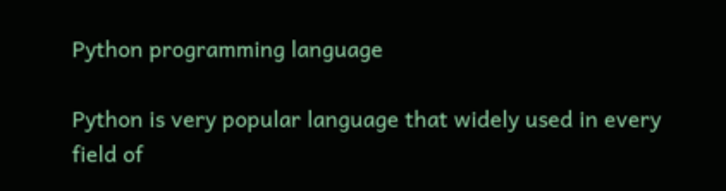Python programming language

Python is very popular language that widely used in every field of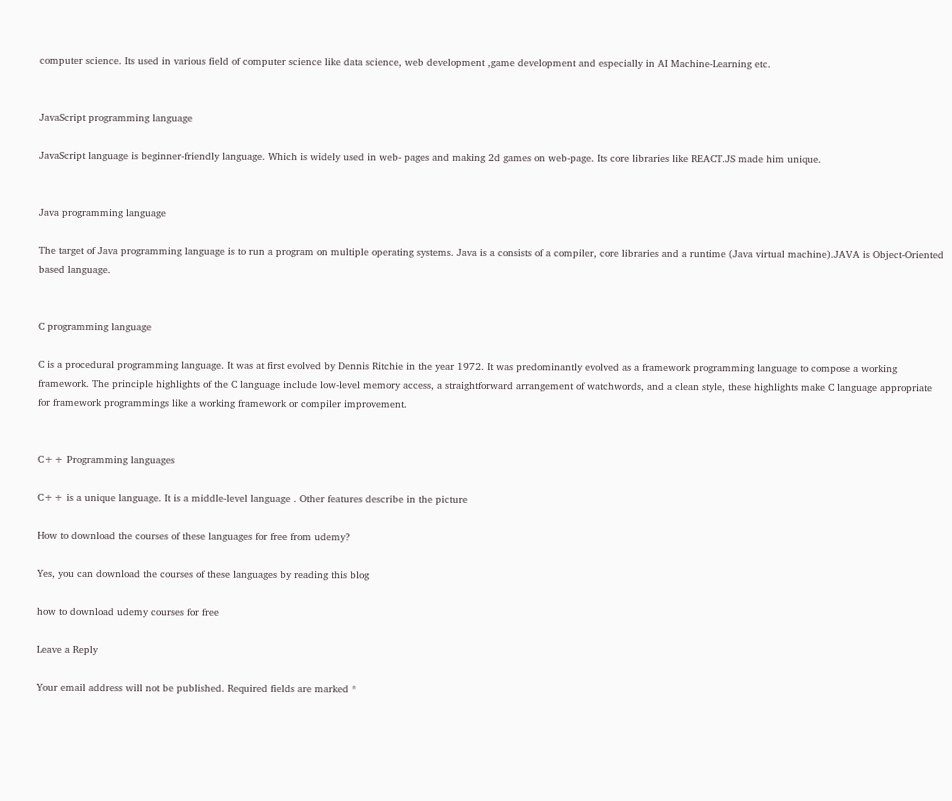computer science. Its used in various field of computer science like data science, web development ,game development and especially in AI Machine-Learning etc.


JavaScript programming language

JavaScript language is beginner-friendly language. Which is widely used in web- pages and making 2d games on web-page. Its core libraries like REACT.JS made him unique.


Java programming language

The target of Java programming language is to run a program on multiple operating systems. Java is a consists of a compiler, core libraries and a runtime (Java virtual machine).JAVA is Object-Oriented based language.


C programming language

C is a procedural programming language. It was at first evolved by Dennis Ritchie in the year 1972. It was predominantly evolved as a framework programming language to compose a working framework. The principle highlights of the C language include low-level memory access, a straightforward arrangement of watchwords, and a clean style, these highlights make C language appropriate for framework programmings like a working framework or compiler improvement.


C++ Programming languages

C++ is a unique language. It is a middle-level language . Other features describe in the picture

How to download the courses of these languages for free from udemy?

Yes, you can download the courses of these languages by reading this blog

how to download udemy courses for free

Leave a Reply

Your email address will not be published. Required fields are marked *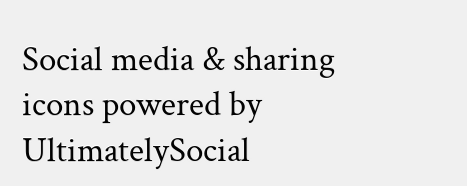Social media & sharing icons powered by UltimatelySocial